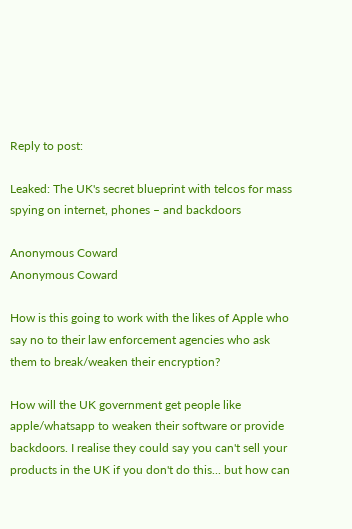Reply to post:

Leaked: The UK's secret blueprint with telcos for mass spying on internet, phones – and backdoors

Anonymous Coward
Anonymous Coward

How is this going to work with the likes of Apple who say no to their law enforcement agencies who ask them to break/weaken their encryption?

How will the UK government get people like apple/whatsapp to weaken their software or provide backdoors. I realise they could say you can't sell your products in the UK if you don't do this... but how can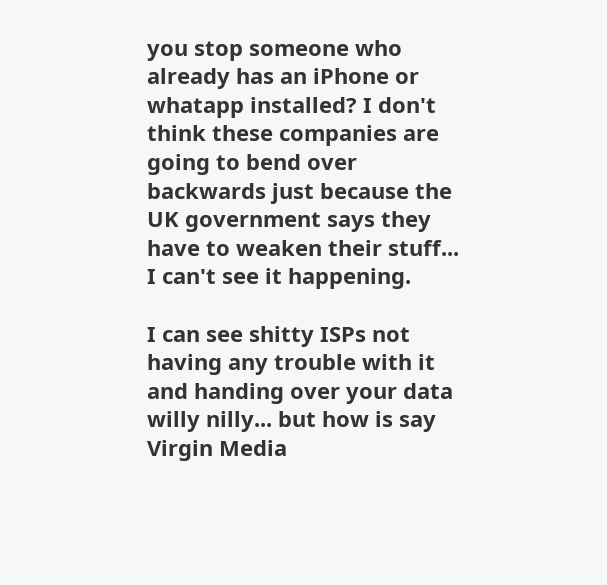you stop someone who already has an iPhone or whatapp installed? I don't think these companies are going to bend over backwards just because the UK government says they have to weaken their stuff... I can't see it happening.

I can see shitty ISPs not having any trouble with it and handing over your data willy nilly... but how is say Virgin Media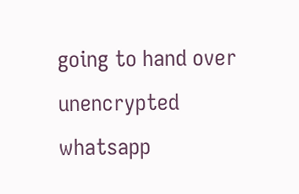going to hand over unencrypted whatsapp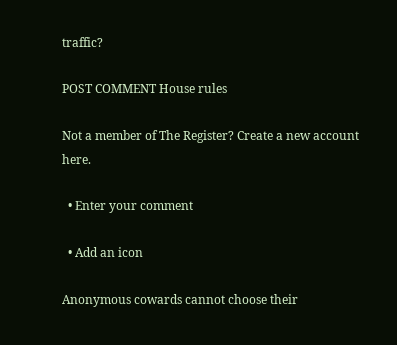traffic?

POST COMMENT House rules

Not a member of The Register? Create a new account here.

  • Enter your comment

  • Add an icon

Anonymous cowards cannot choose their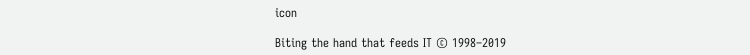icon

Biting the hand that feeds IT © 1998–2019